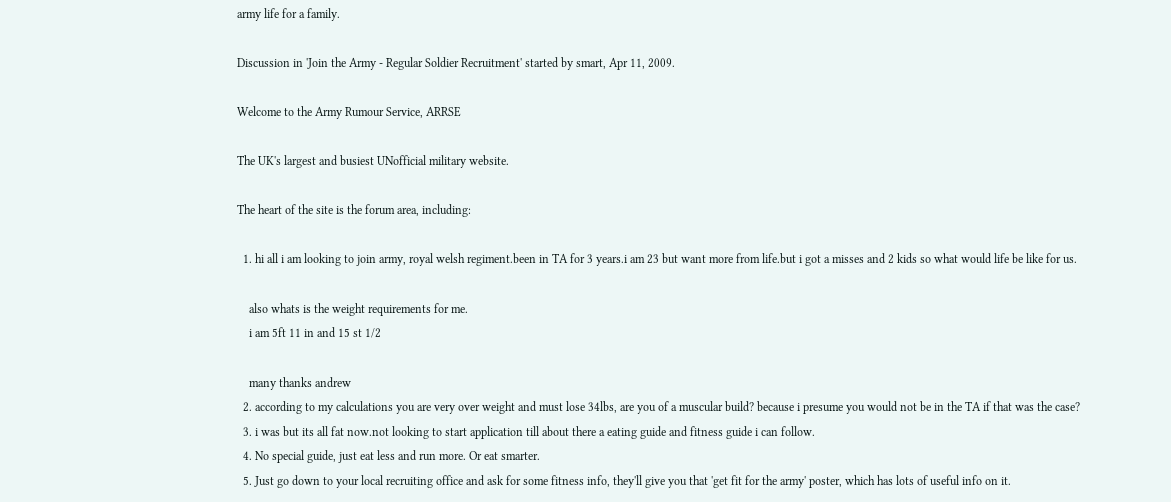army life for a family.

Discussion in 'Join the Army - Regular Soldier Recruitment' started by smart, Apr 11, 2009.

Welcome to the Army Rumour Service, ARRSE

The UK's largest and busiest UNofficial military website.

The heart of the site is the forum area, including:

  1. hi all i am looking to join army, royal welsh regiment.been in TA for 3 years.i am 23 but want more from life.but i got a misses and 2 kids so what would life be like for us.

    also whats is the weight requirements for me.
    i am 5ft 11 in and 15 st 1/2

    many thanks andrew
  2. according to my calculations you are very over weight and must lose 34lbs, are you of a muscular build? because i presume you would not be in the TA if that was the case?
  3. i was but its all fat now.not looking to start application till about there a eating guide and fitness guide i can follow.
  4. No special guide, just eat less and run more. Or eat smarter.
  5. Just go down to your local recruiting office and ask for some fitness info, they'll give you that 'get fit for the army' poster, which has lots of useful info on it.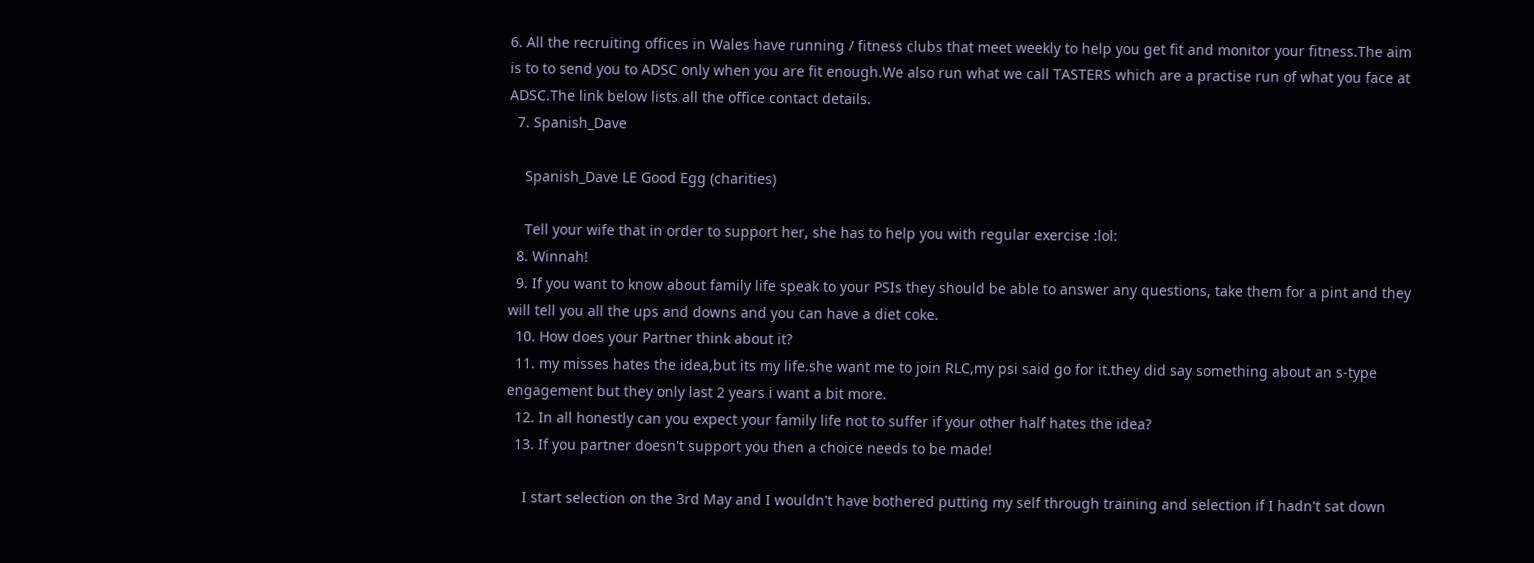6. All the recruiting offices in Wales have running / fitness clubs that meet weekly to help you get fit and monitor your fitness.The aim is to to send you to ADSC only when you are fit enough.We also run what we call TASTERS which are a practise run of what you face at ADSC.The link below lists all the office contact details.
  7. Spanish_Dave

    Spanish_Dave LE Good Egg (charities)

    Tell your wife that in order to support her, she has to help you with regular exercise :lol:
  8. Winnah!
  9. If you want to know about family life speak to your PSIs they should be able to answer any questions, take them for a pint and they will tell you all the ups and downs and you can have a diet coke.
  10. How does your Partner think about it?
  11. my misses hates the idea,but its my life.she want me to join RLC,my psi said go for it.they did say something about an s-type engagement but they only last 2 years i want a bit more.
  12. In all honestly can you expect your family life not to suffer if your other half hates the idea?
  13. If you partner doesn't support you then a choice needs to be made!

    I start selection on the 3rd May and I wouldn't have bothered putting my self through training and selection if I hadn't sat down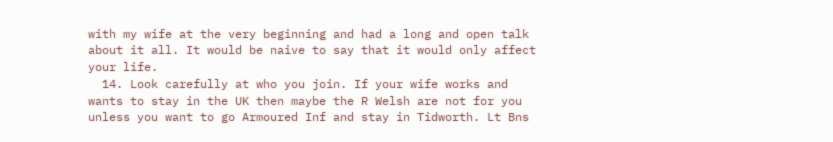with my wife at the very beginning and had a long and open talk about it all. It would be naive to say that it would only affect your life.
  14. Look carefully at who you join. If your wife works and wants to stay in the UK then maybe the R Welsh are not for you unless you want to go Armoured Inf and stay in Tidworth. Lt Bns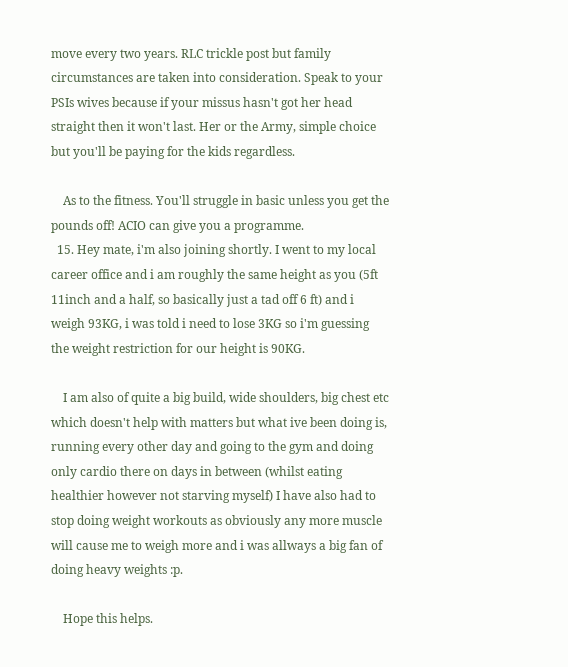move every two years. RLC trickle post but family circumstances are taken into consideration. Speak to your PSIs wives because if your missus hasn't got her head straight then it won't last. Her or the Army, simple choice but you'll be paying for the kids regardless.

    As to the fitness. You'll struggle in basic unless you get the pounds off! ACIO can give you a programme.
  15. Hey mate, i'm also joining shortly. I went to my local career office and i am roughly the same height as you (5ft 11inch and a half, so basically just a tad off 6 ft) and i weigh 93KG, i was told i need to lose 3KG so i'm guessing the weight restriction for our height is 90KG.

    I am also of quite a big build, wide shoulders, big chest etc which doesn't help with matters but what ive been doing is, running every other day and going to the gym and doing only cardio there on days in between (whilst eating healthier however not starving myself) I have also had to stop doing weight workouts as obviously any more muscle will cause me to weigh more and i was allways a big fan of doing heavy weights :p.

    Hope this helps.